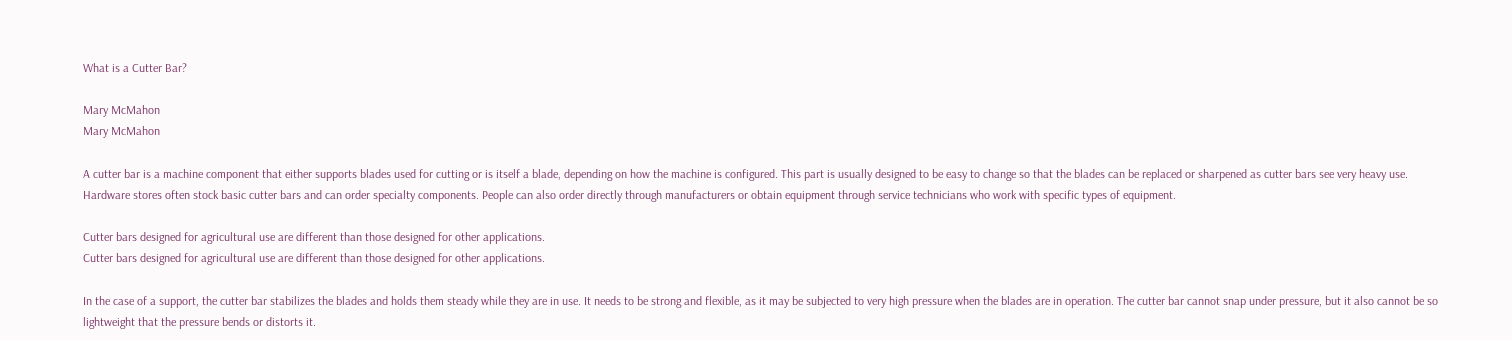What is a Cutter Bar?

Mary McMahon
Mary McMahon

A cutter bar is a machine component that either supports blades used for cutting or is itself a blade, depending on how the machine is configured. This part is usually designed to be easy to change so that the blades can be replaced or sharpened as cutter bars see very heavy use. Hardware stores often stock basic cutter bars and can order specialty components. People can also order directly through manufacturers or obtain equipment through service technicians who work with specific types of equipment.

Cutter bars designed for agricultural use are different than those designed for other applications.
Cutter bars designed for agricultural use are different than those designed for other applications.

In the case of a support, the cutter bar stabilizes the blades and holds them steady while they are in use. It needs to be strong and flexible, as it may be subjected to very high pressure when the blades are in operation. The cutter bar cannot snap under pressure, but it also cannot be so lightweight that the pressure bends or distorts it.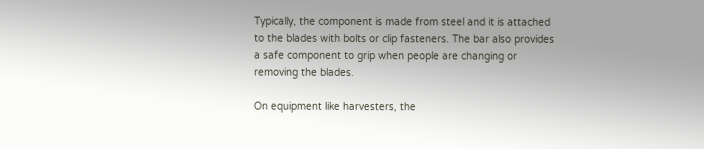Typically, the component is made from steel and it is attached to the blades with bolts or clip fasteners. The bar also provides a safe component to grip when people are changing or removing the blades.

On equipment like harvesters, the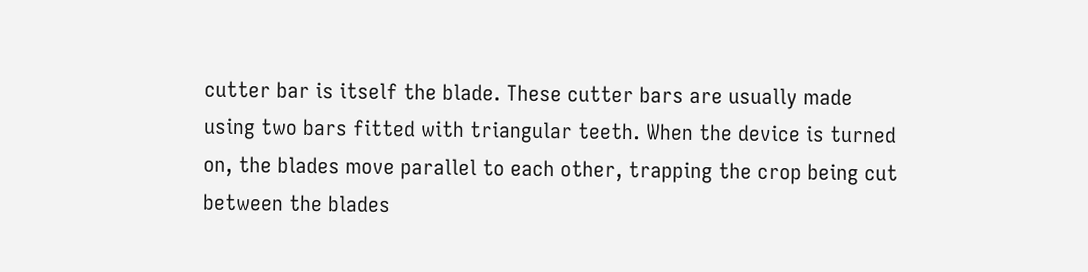cutter bar is itself the blade. These cutter bars are usually made using two bars fitted with triangular teeth. When the device is turned on, the blades move parallel to each other, trapping the crop being cut between the blades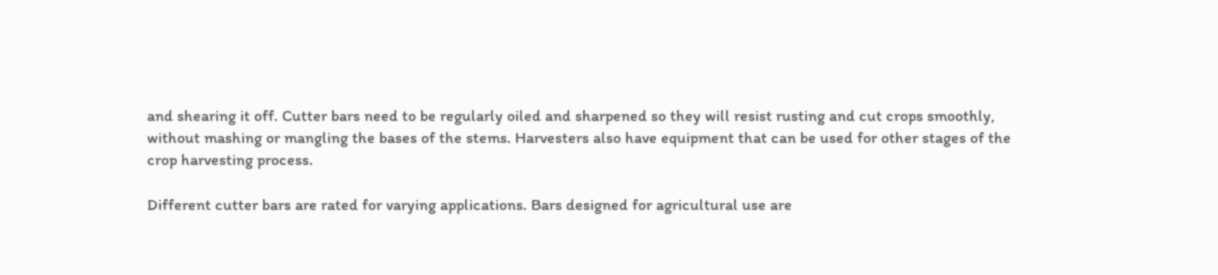and shearing it off. Cutter bars need to be regularly oiled and sharpened so they will resist rusting and cut crops smoothly, without mashing or mangling the bases of the stems. Harvesters also have equipment that can be used for other stages of the crop harvesting process.

Different cutter bars are rated for varying applications. Bars designed for agricultural use are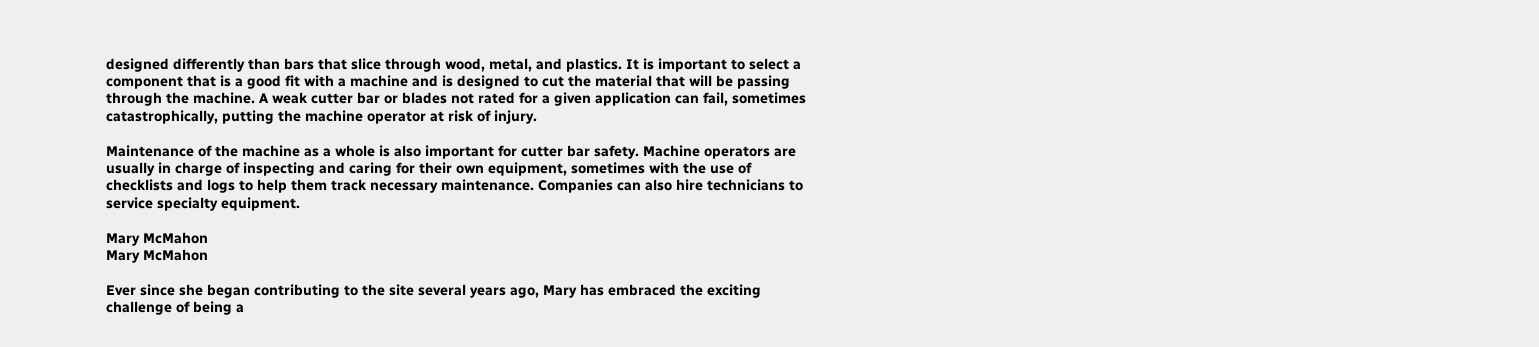designed differently than bars that slice through wood, metal, and plastics. It is important to select a component that is a good fit with a machine and is designed to cut the material that will be passing through the machine. A weak cutter bar or blades not rated for a given application can fail, sometimes catastrophically, putting the machine operator at risk of injury.

Maintenance of the machine as a whole is also important for cutter bar safety. Machine operators are usually in charge of inspecting and caring for their own equipment, sometimes with the use of checklists and logs to help them track necessary maintenance. Companies can also hire technicians to service specialty equipment.

Mary McMahon
Mary McMahon

Ever since she began contributing to the site several years ago, Mary has embraced the exciting challenge of being a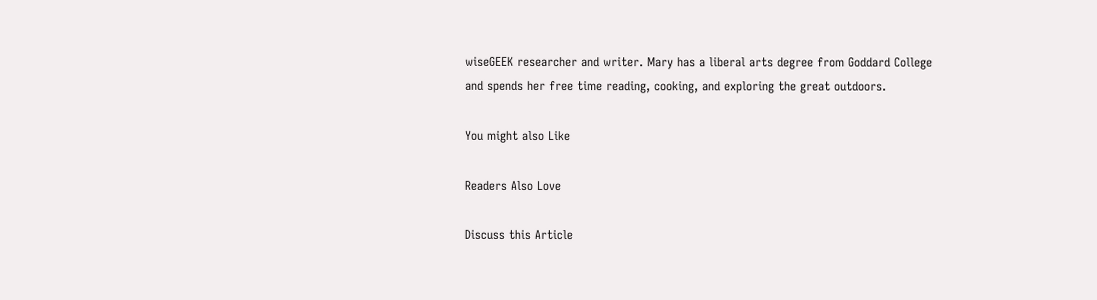wiseGEEK researcher and writer. Mary has a liberal arts degree from Goddard College and spends her free time reading, cooking, and exploring the great outdoors.

You might also Like

Readers Also Love

Discuss this Article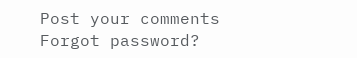Post your comments
Forgot password?